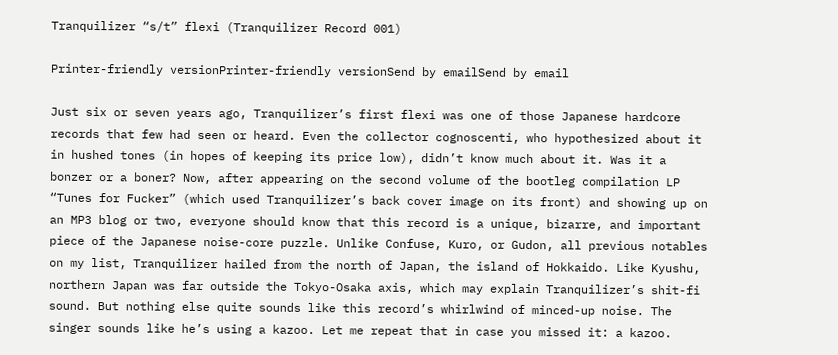Tranquilizer “s/t” flexi (Tranquilizer Record 001)

Printer-friendly versionPrinter-friendly versionSend by emailSend by email

Just six or seven years ago, Tranquilizer’s first flexi was one of those Japanese hardcore records that few had seen or heard. Even the collector cognoscenti, who hypothesized about it in hushed tones (in hopes of keeping its price low), didn’t know much about it. Was it a bonzer or a boner? Now, after appearing on the second volume of the bootleg compilation LP “Tunes for Fucker” (which used Tranquilizer’s back cover image on its front) and showing up on an MP3 blog or two, everyone should know that this record is a unique, bizarre, and important piece of the Japanese noise-core puzzle. Unlike Confuse, Kuro, or Gudon, all previous notables on my list, Tranquilizer hailed from the north of Japan, the island of Hokkaido. Like Kyushu, northern Japan was far outside the Tokyo-Osaka axis, which may explain Tranquilizer’s shit-fi sound. But nothing else quite sounds like this record’s whirlwind of minced-up noise. The singer sounds like he’s using a kazoo. Let me repeat that in case you missed it: a kazoo.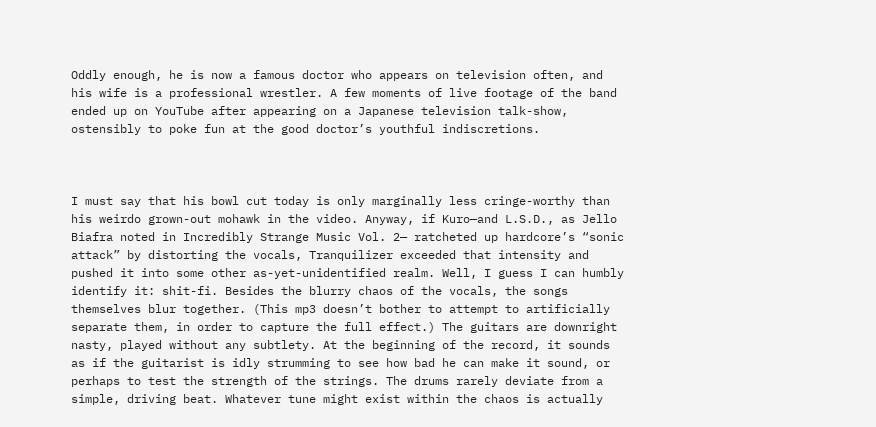Oddly enough, he is now a famous doctor who appears on television often, and his wife is a professional wrestler. A few moments of live footage of the band ended up on YouTube after appearing on a Japanese television talk-show, ostensibly to poke fun at the good doctor’s youthful indiscretions.



I must say that his bowl cut today is only marginally less cringe-worthy than his weirdo grown-out mohawk in the video. Anyway, if Kuro—and L.S.D., as Jello Biafra noted in Incredibly Strange Music Vol. 2— ratcheted up hardcore’s “sonic attack” by distorting the vocals, Tranquilizer exceeded that intensity and pushed it into some other as-yet-unidentified realm. Well, I guess I can humbly identify it: shit-fi. Besides the blurry chaos of the vocals, the songs themselves blur together. (This mp3 doesn’t bother to attempt to artificially separate them, in order to capture the full effect.) The guitars are downright nasty, played without any subtlety. At the beginning of the record, it sounds as if the guitarist is idly strumming to see how bad he can make it sound, or perhaps to test the strength of the strings. The drums rarely deviate from a simple, driving beat. Whatever tune might exist within the chaos is actually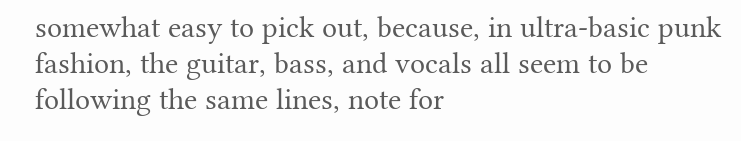somewhat easy to pick out, because, in ultra-basic punk fashion, the guitar, bass, and vocals all seem to be following the same lines, note for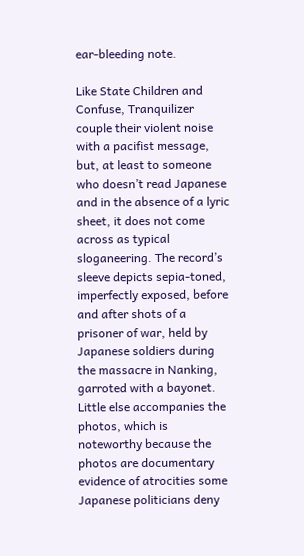ear-bleeding note.

Like State Children and Confuse, Tranquilizer couple their violent noise with a pacifist message, but, at least to someone who doesn’t read Japanese and in the absence of a lyric sheet, it does not come across as typical sloganeering. The record’s sleeve depicts sepia-toned, imperfectly exposed, before and after shots of a prisoner of war, held by Japanese soldiers during the massacre in Nanking, garroted with a bayonet. Little else accompanies the photos, which is noteworthy because the photos are documentary evidence of atrocities some Japanese politicians deny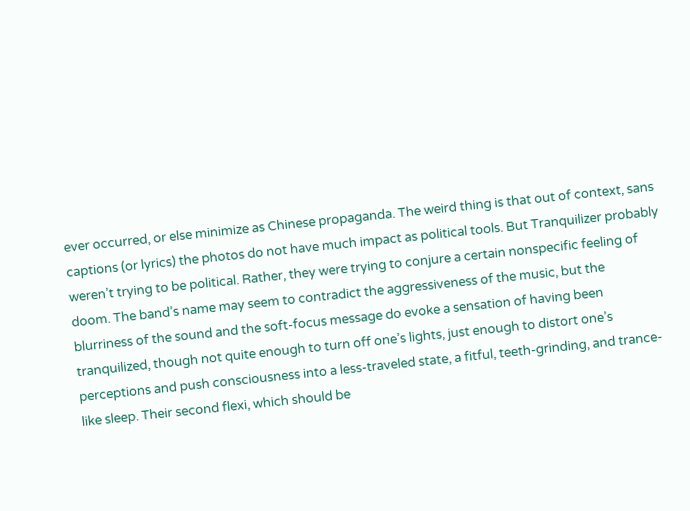ever occurred, or else minimize as Chinese propaganda. The weird thing is that out of context, sans captions (or lyrics) the photos do not have much impact as political tools. But Tranquilizer probably weren’t trying to be political. Rather, they were trying to conjure a certain nonspecific feeling of doom. The band’s name may seem to contradict the aggressiveness of the music, but the blurriness of the sound and the soft-focus message do evoke a sensation of having been tranquilized, though not quite enough to turn off one’s lights, just enough to distort one’s perceptions and push consciousness into a less-traveled state, a fitful, teeth-grinding, and trance-like sleep. Their second flexi, which should be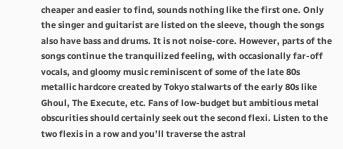cheaper and easier to find, sounds nothing like the first one. Only the singer and guitarist are listed on the sleeve, though the songs also have bass and drums. It is not noise-core. However, parts of the songs continue the tranquilized feeling, with occasionally far-off vocals, and gloomy music reminiscent of some of the late 80s metallic hardcore created by Tokyo stalwarts of the early 80s like Ghoul, The Execute, etc. Fans of low-budget but ambitious metal obscurities should certainly seek out the second flexi. Listen to the two flexis in a row and you’ll traverse the astral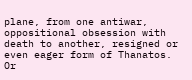plane, from one antiwar, oppositional obsession with death to another, resigned or even eager form of Thanatos. Or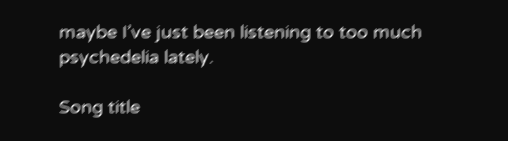maybe I’ve just been listening to too much psychedelia lately.

Song title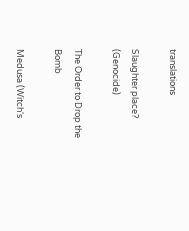translations

Slaughter place? (Genocide)

The Order to Drop the Bomb

Medusa (Witch's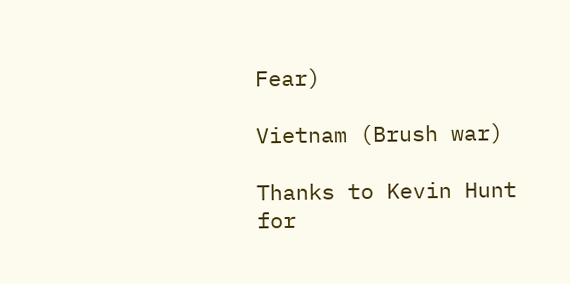Fear)

Vietnam (Brush war)

Thanks to Kevin Hunt for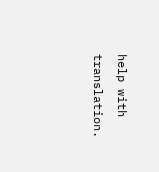help with translation.